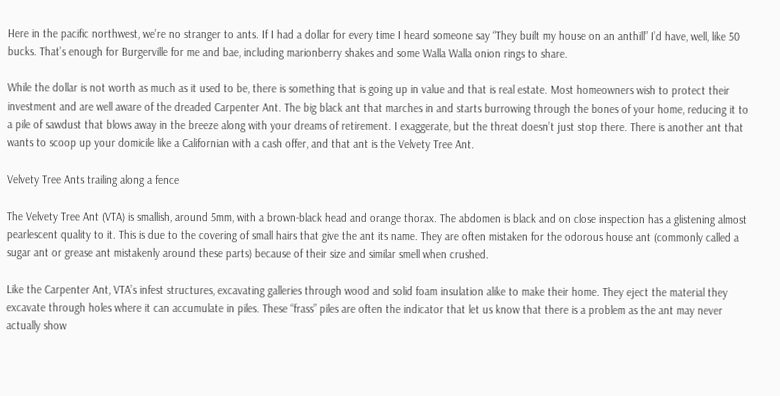Here in the pacific northwest, we’re no stranger to ants. If I had a dollar for every time I heard someone say “They built my house on an anthill” I’d have, well, like 50 bucks. That’s enough for Burgerville for me and bae, including marionberry shakes and some Walla Walla onion rings to share.

While the dollar is not worth as much as it used to be, there is something that is going up in value and that is real estate. Most homeowners wish to protect their investment and are well aware of the dreaded Carpenter Ant. The big black ant that marches in and starts burrowing through the bones of your home, reducing it to a pile of sawdust that blows away in the breeze along with your dreams of retirement. I exaggerate, but the threat doesn’t just stop there. There is another ant that wants to scoop up your domicile like a Californian with a cash offer, and that ant is the Velvety Tree Ant.

Velvety Tree Ants trailing along a fence

The Velvety Tree Ant (VTA) is smallish, around 5mm, with a brown-black head and orange thorax. The abdomen is black and on close inspection has a glistening almost pearlescent quality to it. This is due to the covering of small hairs that give the ant its name. They are often mistaken for the odorous house ant (commonly called a sugar ant or grease ant mistakenly around these parts) because of their size and similar smell when crushed.

Like the Carpenter Ant, VTA’s infest structures, excavating galleries through wood and solid foam insulation alike to make their home. They eject the material they excavate through holes where it can accumulate in piles. These “frass” piles are often the indicator that let us know that there is a problem as the ant may never actually show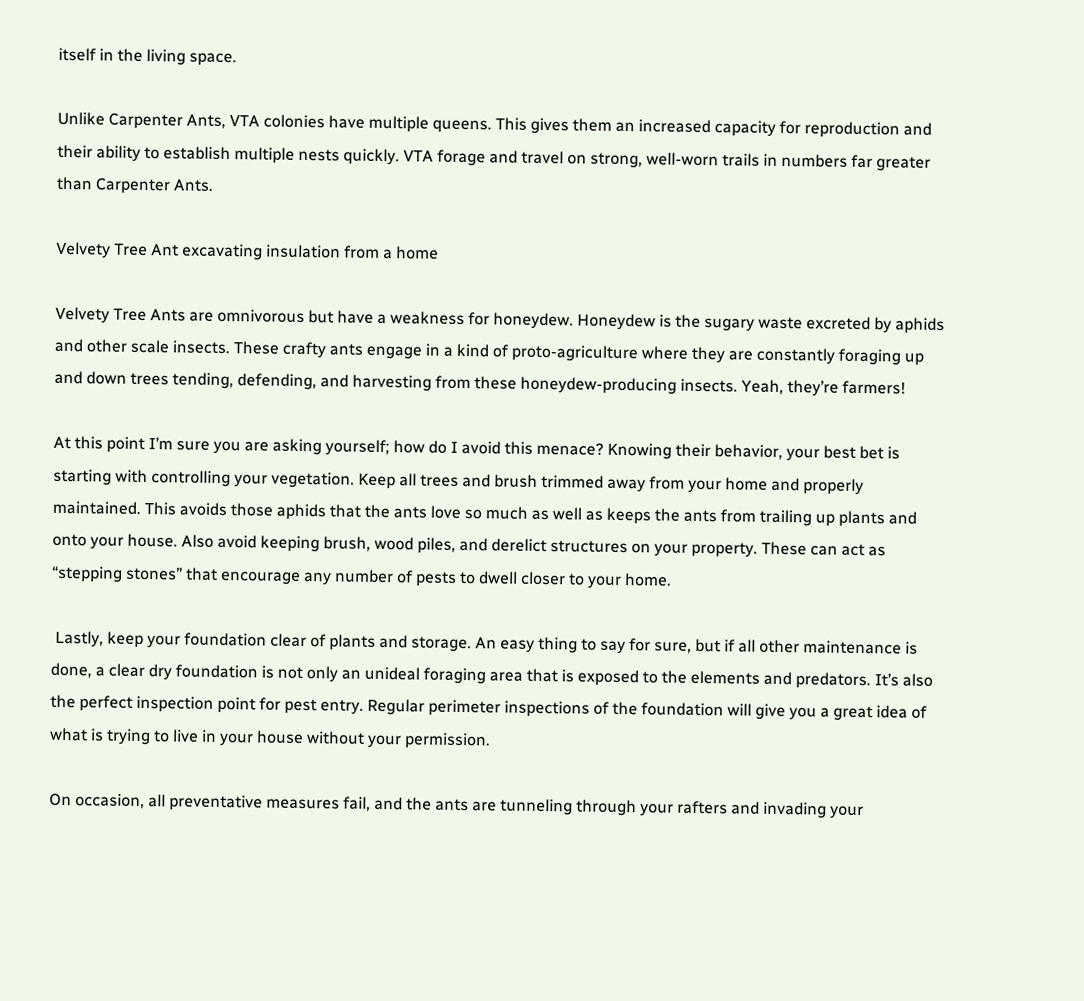itself in the living space.

Unlike Carpenter Ants, VTA colonies have multiple queens. This gives them an increased capacity for reproduction and their ability to establish multiple nests quickly. VTA forage and travel on strong, well-worn trails in numbers far greater than Carpenter Ants.

Velvety Tree Ant excavating insulation from a home

Velvety Tree Ants are omnivorous but have a weakness for honeydew. Honeydew is the sugary waste excreted by aphids and other scale insects. These crafty ants engage in a kind of proto-agriculture where they are constantly foraging up and down trees tending, defending, and harvesting from these honeydew-producing insects. Yeah, they’re farmers!

At this point I’m sure you are asking yourself; how do I avoid this menace? Knowing their behavior, your best bet is starting with controlling your vegetation. Keep all trees and brush trimmed away from your home and properly maintained. This avoids those aphids that the ants love so much as well as keeps the ants from trailing up plants and onto your house. Also avoid keeping brush, wood piles, and derelict structures on your property. These can act as “stepping stones” that encourage any number of pests to dwell closer to your home.

 Lastly, keep your foundation clear of plants and storage. An easy thing to say for sure, but if all other maintenance is done, a clear dry foundation is not only an unideal foraging area that is exposed to the elements and predators. It’s also the perfect inspection point for pest entry. Regular perimeter inspections of the foundation will give you a great idea of what is trying to live in your house without your permission.

On occasion, all preventative measures fail, and the ants are tunneling through your rafters and invading your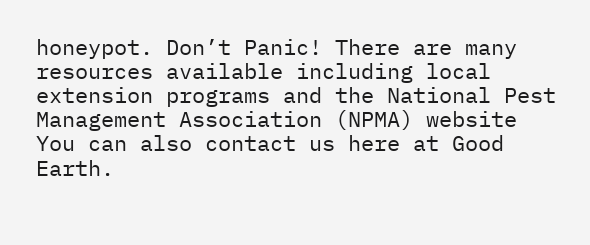honeypot. Don’t Panic! There are many resources available including local extension programs and the National Pest Management Association (NPMA) website You can also contact us here at Good Earth.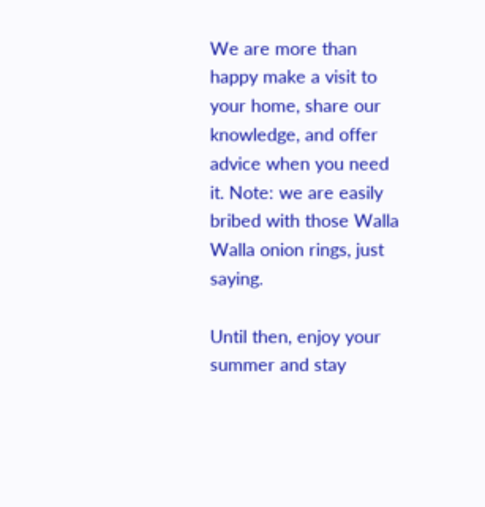We are more than happy make a visit to your home, share our knowledge, and offer advice when you need it. Note: we are easily bribed with those Walla Walla onion rings, just saying.

Until then, enjoy your summer and stay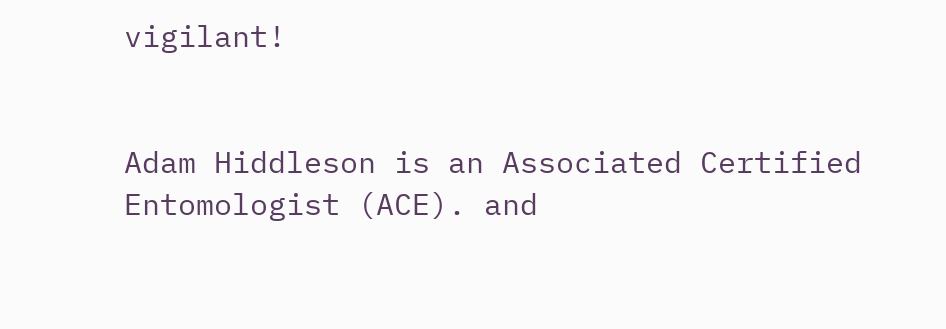vigilant!


Adam Hiddleson is an Associated Certified Entomologist (ACE). and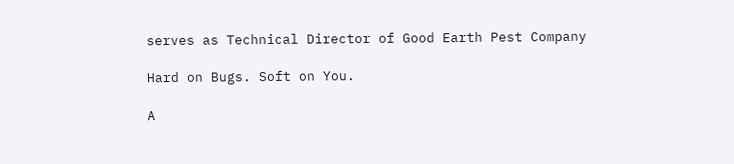serves as Technical Director of Good Earth Pest Company

Hard on Bugs. Soft on You.

A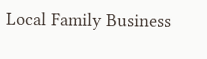Local Family Business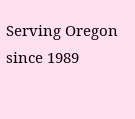Serving Oregon since 1989